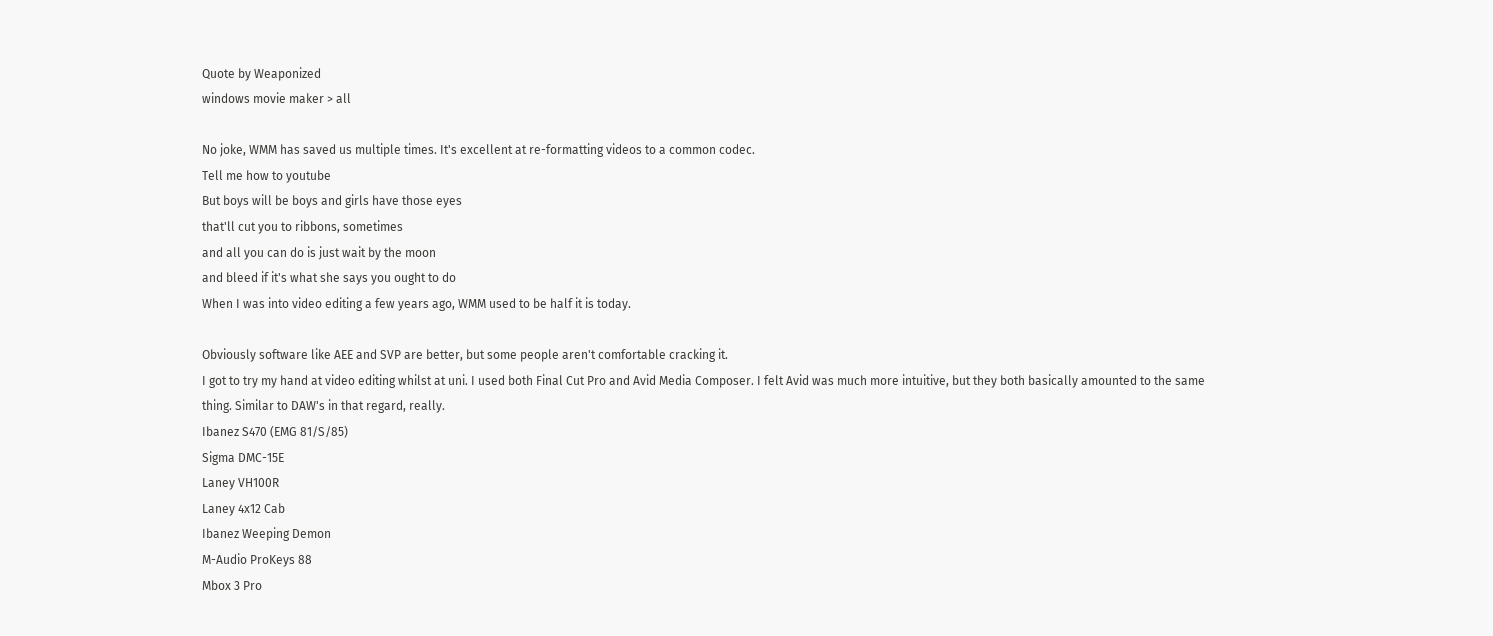Quote by Weaponized
windows movie maker > all

No joke, WMM has saved us multiple times. It's excellent at re-formatting videos to a common codec.
Tell me how to youtube
But boys will be boys and girls have those eyes
that'll cut you to ribbons, sometimes
and all you can do is just wait by the moon
and bleed if it's what she says you ought to do
When I was into video editing a few years ago, WMM used to be half it is today.

Obviously software like AEE and SVP are better, but some people aren't comfortable cracking it.
I got to try my hand at video editing whilst at uni. I used both Final Cut Pro and Avid Media Composer. I felt Avid was much more intuitive, but they both basically amounted to the same thing. Similar to DAW's in that regard, really.
Ibanez S470 (EMG 81/S/85)
Sigma DMC-15E
Laney VH100R
Laney 4x12 Cab
Ibanez Weeping Demon
M-Audio ProKeys 88
Mbox 3 Pro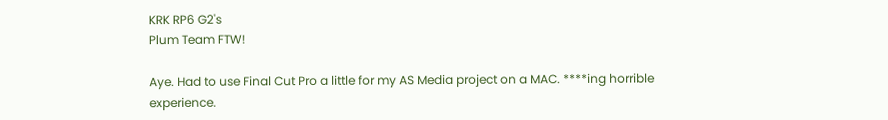KRK RP6 G2's
Plum Team FTW!

Aye. Had to use Final Cut Pro a little for my AS Media project on a MAC. ****ing horrible experience.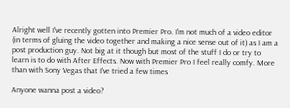Alright well I've recently gotten into Premier Pro. I'm not much of a video editor (in terms of gluing the video together and making a nice sense out of it) as I am a post production guy. Not big at it though but most of the stuff I do or try to learn is to do with After Effects. Now with Premier Pro I feel really comfy. More than with Sony Vegas that I've tried a few times

Anyone wanna post a video?